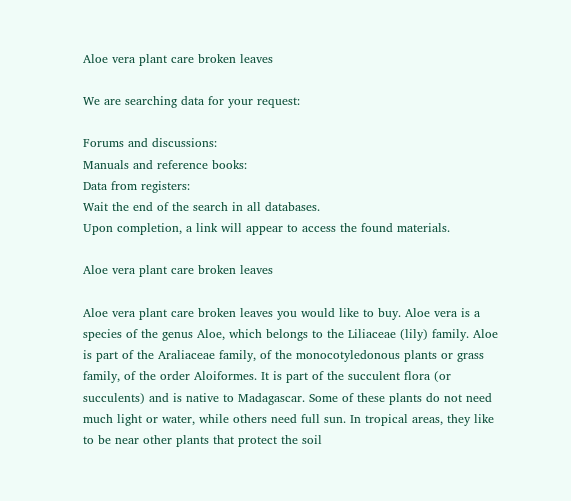Aloe vera plant care broken leaves

We are searching data for your request:

Forums and discussions:
Manuals and reference books:
Data from registers:
Wait the end of the search in all databases.
Upon completion, a link will appear to access the found materials.

Aloe vera plant care broken leaves

Aloe vera plant care broken leaves you would like to buy. Aloe vera is a species of the genus Aloe, which belongs to the Liliaceae (lily) family. Aloe is part of the Araliaceae family, of the monocotyledonous plants or grass family, of the order Aloiformes. It is part of the succulent flora (or succulents) and is native to Madagascar. Some of these plants do not need much light or water, while others need full sun. In tropical areas, they like to be near other plants that protect the soil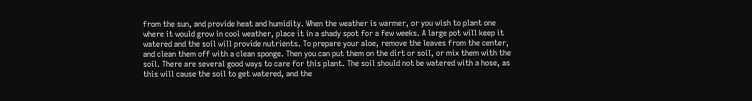from the sun, and provide heat and humidity. When the weather is warmer, or you wish to plant one where it would grow in cool weather, place it in a shady spot for a few weeks. A large pot will keep it watered and the soil will provide nutrients. To prepare your aloe, remove the leaves from the center, and clean them off with a clean sponge. Then you can put them on the dirt or soil, or mix them with the soil. There are several good ways to care for this plant. The soil should not be watered with a hose, as this will cause the soil to get watered, and the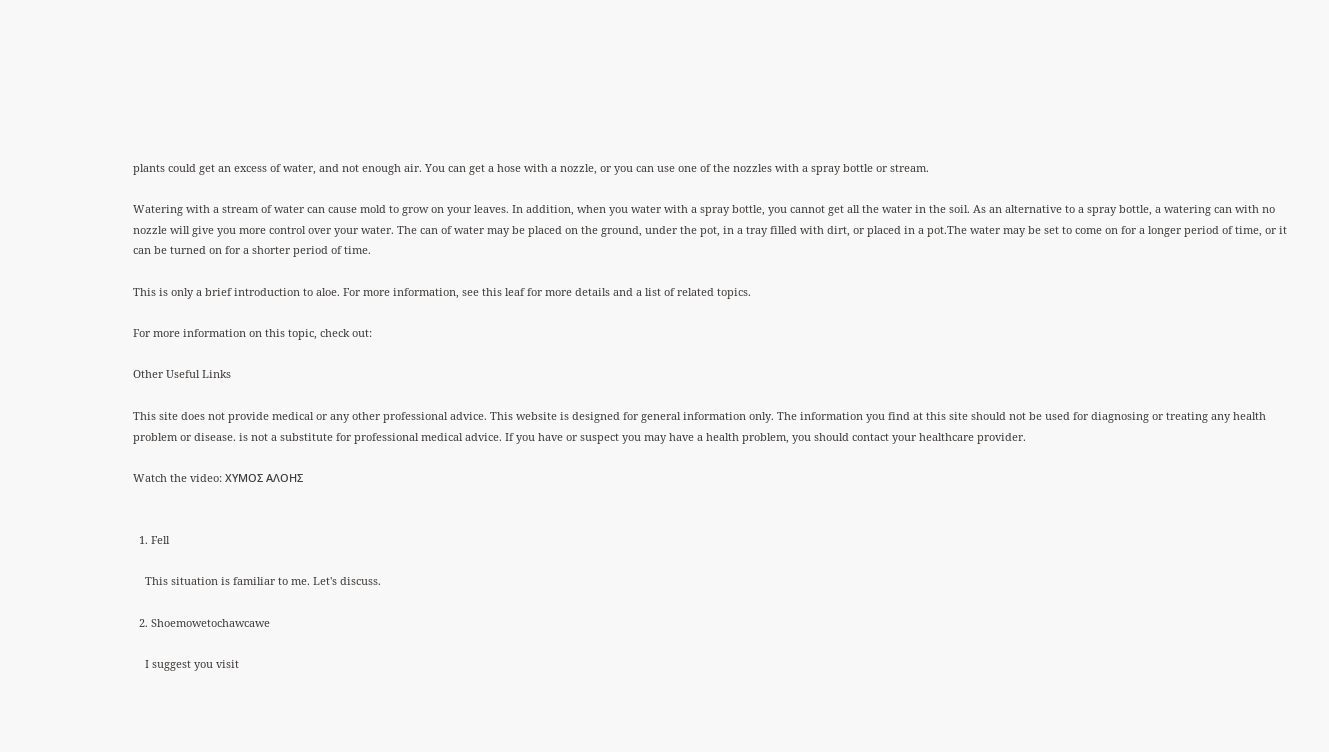plants could get an excess of water, and not enough air. You can get a hose with a nozzle, or you can use one of the nozzles with a spray bottle or stream.

Watering with a stream of water can cause mold to grow on your leaves. In addition, when you water with a spray bottle, you cannot get all the water in the soil. As an alternative to a spray bottle, a watering can with no nozzle will give you more control over your water. The can of water may be placed on the ground, under the pot, in a tray filled with dirt, or placed in a pot.The water may be set to come on for a longer period of time, or it can be turned on for a shorter period of time.

This is only a brief introduction to aloe. For more information, see this leaf for more details and a list of related topics.

For more information on this topic, check out:

Other Useful Links

This site does not provide medical or any other professional advice. This website is designed for general information only. The information you find at this site should not be used for diagnosing or treating any health problem or disease. is not a substitute for professional medical advice. If you have or suspect you may have a health problem, you should contact your healthcare provider.

Watch the video: ΧΥΜΟΣ ΑΛΟΗΣ


  1. Fell

    This situation is familiar to me. Let's discuss.

  2. Shoemowetochawcawe

    I suggest you visit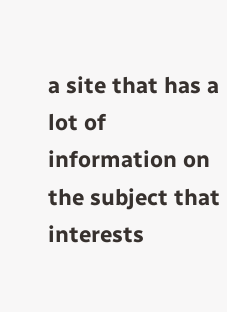a site that has a lot of information on the subject that interests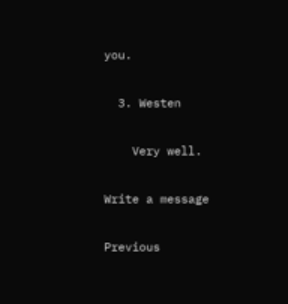you.

  3. Westen

    Very well.

Write a message

Previous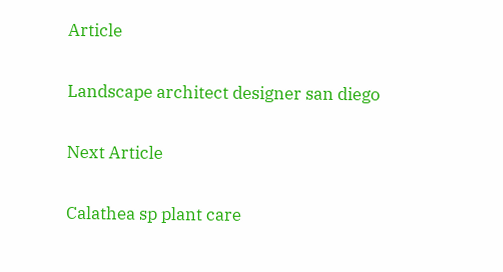Article

Landscape architect designer san diego

Next Article

Calathea sp plant care